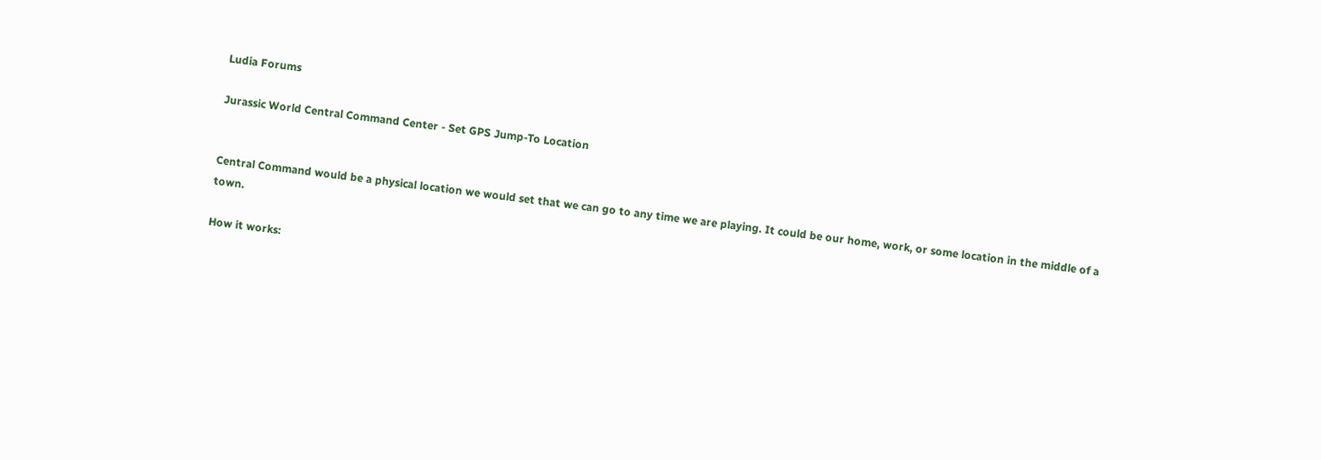Ludia Forums

Jurassic World Central Command Center - Set GPS Jump-To Location


Central Command would be a physical location we would set that we can go to any time we are playing. It could be our home, work, or some location in the middle of a town.

How it works: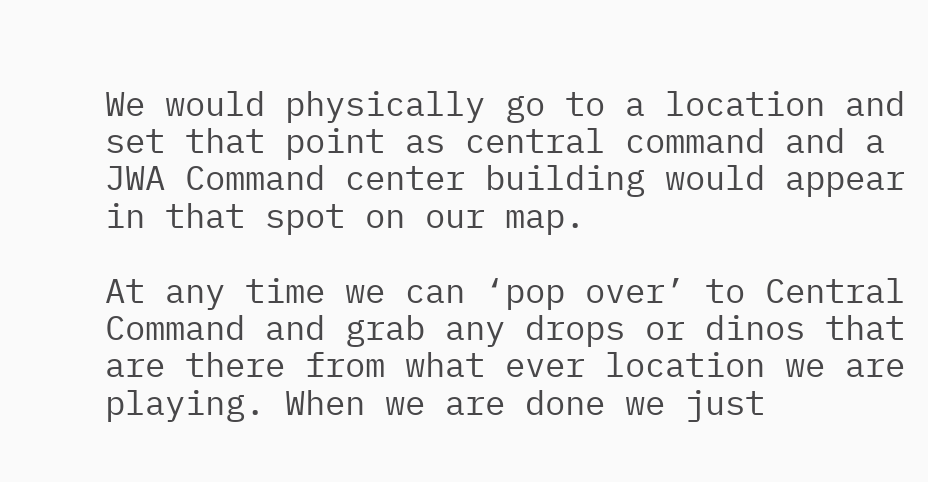We would physically go to a location and set that point as central command and a JWA Command center building would appear in that spot on our map.

At any time we can ‘pop over’ to Central Command and grab any drops or dinos that are there from what ever location we are playing. When we are done we just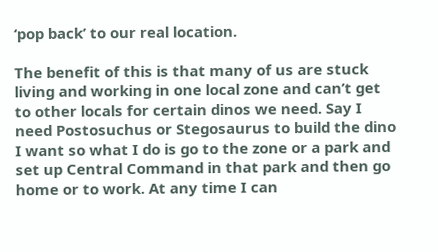‘pop back’ to our real location.

The benefit of this is that many of us are stuck living and working in one local zone and can’t get to other locals for certain dinos we need. Say I need Postosuchus or Stegosaurus to build the dino I want so what I do is go to the zone or a park and set up Central Command in that park and then go home or to work. At any time I can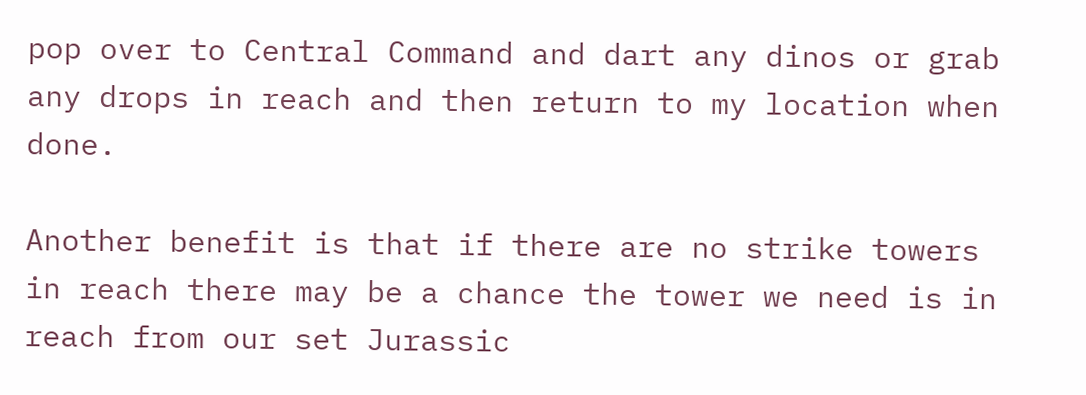pop over to Central Command and dart any dinos or grab any drops in reach and then return to my location when done.

Another benefit is that if there are no strike towers in reach there may be a chance the tower we need is in reach from our set Jurassic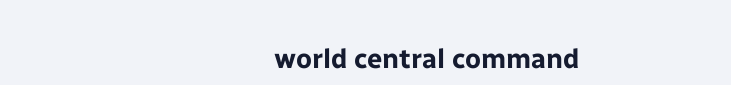world central command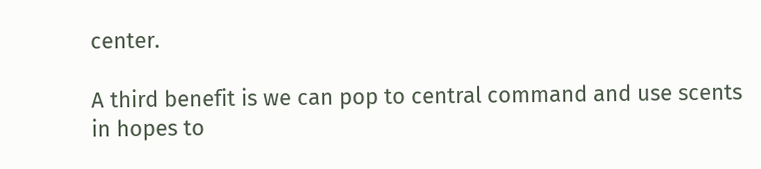center.

A third benefit is we can pop to central command and use scents in hopes to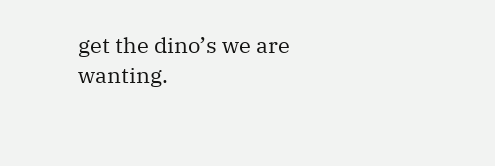get the dino’s we are wanting.